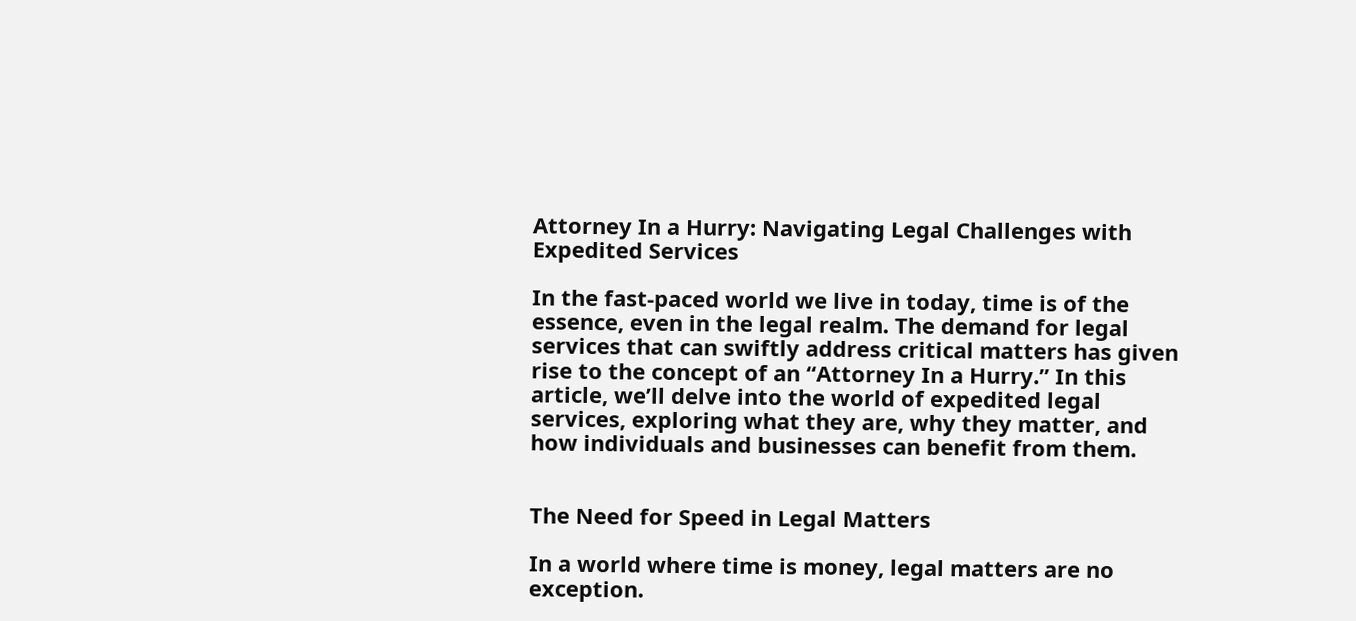Attorney In a Hurry: Navigating Legal Challenges with Expedited Services

In the fast-paced world we live in today, time is of the essence, even in the legal realm. The demand for legal services that can swiftly address critical matters has given rise to the concept of an “Attorney In a Hurry.” In this article, we’ll delve into the world of expedited legal services, exploring what they are, why they matter, and how individuals and businesses can benefit from them.


The Need for Speed in Legal Matters

In a world where time is money, legal matters are no exception.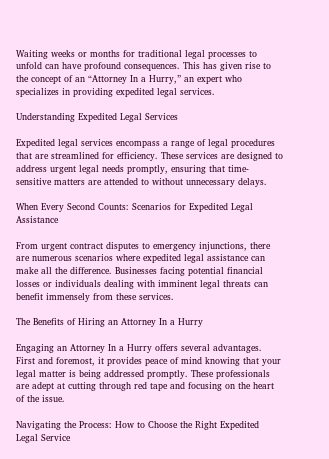Waiting weeks or months for traditional legal processes to unfold can have profound consequences. This has given rise to the concept of an “Attorney In a Hurry,” an expert who specializes in providing expedited legal services.

Understanding Expedited Legal Services

Expedited legal services encompass a range of legal procedures that are streamlined for efficiency. These services are designed to address urgent legal needs promptly, ensuring that time-sensitive matters are attended to without unnecessary delays.

When Every Second Counts: Scenarios for Expedited Legal Assistance

From urgent contract disputes to emergency injunctions, there are numerous scenarios where expedited legal assistance can make all the difference. Businesses facing potential financial losses or individuals dealing with imminent legal threats can benefit immensely from these services.

The Benefits of Hiring an Attorney In a Hurry

Engaging an Attorney In a Hurry offers several advantages. First and foremost, it provides peace of mind knowing that your legal matter is being addressed promptly. These professionals are adept at cutting through red tape and focusing on the heart of the issue.

Navigating the Process: How to Choose the Right Expedited Legal Service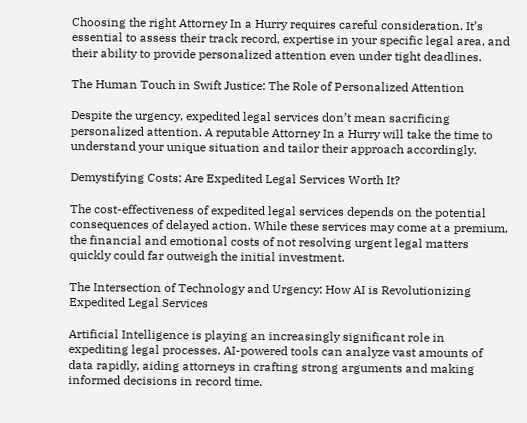Choosing the right Attorney In a Hurry requires careful consideration. It’s essential to assess their track record, expertise in your specific legal area, and their ability to provide personalized attention even under tight deadlines.

The Human Touch in Swift Justice: The Role of Personalized Attention

Despite the urgency, expedited legal services don’t mean sacrificing personalized attention. A reputable Attorney In a Hurry will take the time to understand your unique situation and tailor their approach accordingly.

Demystifying Costs: Are Expedited Legal Services Worth It?

The cost-effectiveness of expedited legal services depends on the potential consequences of delayed action. While these services may come at a premium, the financial and emotional costs of not resolving urgent legal matters quickly could far outweigh the initial investment.

The Intersection of Technology and Urgency: How AI is Revolutionizing Expedited Legal Services

Artificial Intelligence is playing an increasingly significant role in expediting legal processes. AI-powered tools can analyze vast amounts of data rapidly, aiding attorneys in crafting strong arguments and making informed decisions in record time.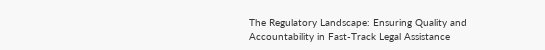The Regulatory Landscape: Ensuring Quality and Accountability in Fast-Track Legal Assistance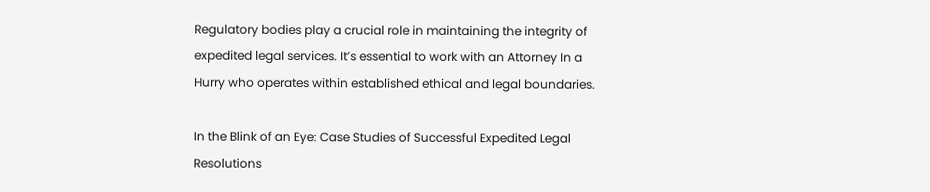Regulatory bodies play a crucial role in maintaining the integrity of expedited legal services. It’s essential to work with an Attorney In a Hurry who operates within established ethical and legal boundaries.

In the Blink of an Eye: Case Studies of Successful Expedited Legal Resolutions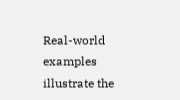Real-world examples illustrate the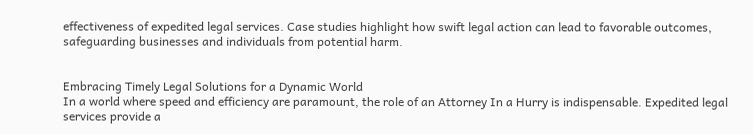effectiveness of expedited legal services. Case studies highlight how swift legal action can lead to favorable outcomes, safeguarding businesses and individuals from potential harm.


Embracing Timely Legal Solutions for a Dynamic World
In a world where speed and efficiency are paramount, the role of an Attorney In a Hurry is indispensable. Expedited legal services provide a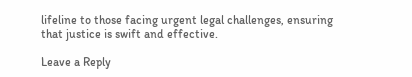lifeline to those facing urgent legal challenges, ensuring that justice is swift and effective.

Leave a Reply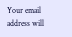Your email address will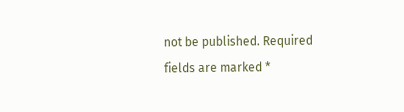not be published. Required fields are marked *